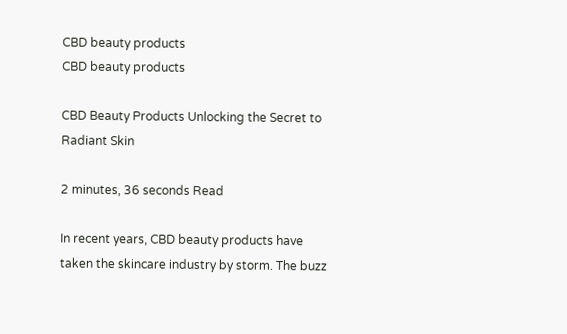CBD beauty products
CBD beauty products

CBD Beauty Products Unlocking the Secret to Radiant Skin

2 minutes, 36 seconds Read

In recent years, CBD beauty products have taken the skincare industry by storm. The buzz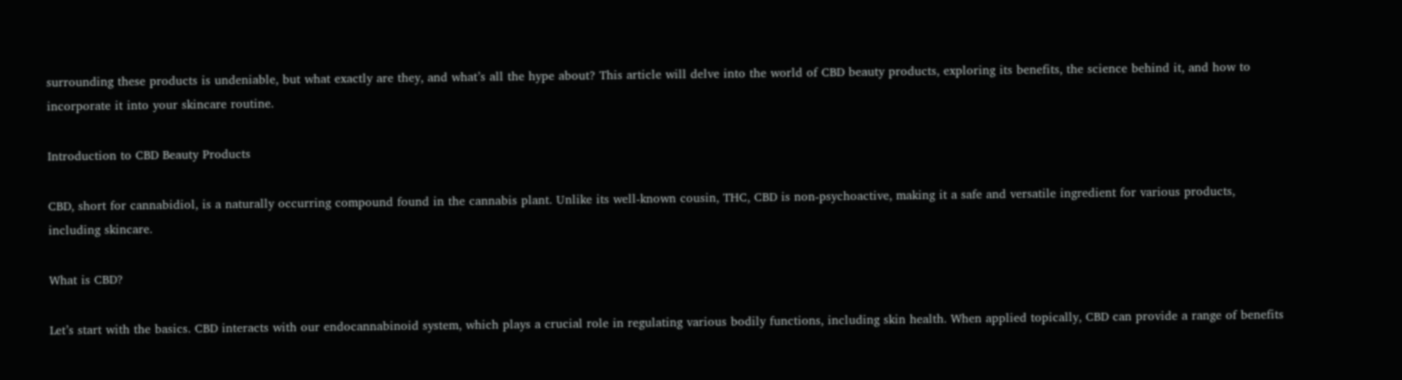surrounding these products is undeniable, but what exactly are they, and what’s all the hype about? This article will delve into the world of CBD beauty products, exploring its benefits, the science behind it, and how to incorporate it into your skincare routine.

Introduction to CBD Beauty Products

CBD, short for cannabidiol, is a naturally occurring compound found in the cannabis plant. Unlike its well-known cousin, THC, CBD is non-psychoactive, making it a safe and versatile ingredient for various products, including skincare.

What is CBD?

Let’s start with the basics. CBD interacts with our endocannabinoid system, which plays a crucial role in regulating various bodily functions, including skin health. When applied topically, CBD can provide a range of benefits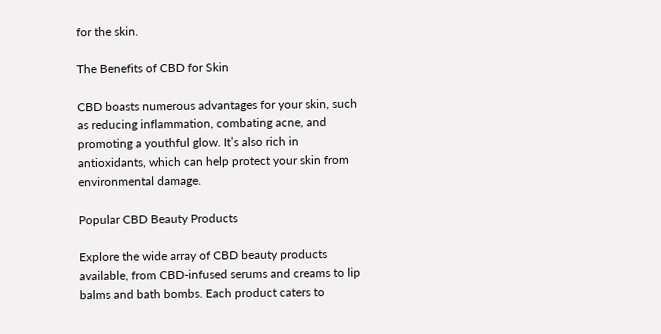for the skin.

The Benefits of CBD for Skin

CBD boasts numerous advantages for your skin, such as reducing inflammation, combating acne, and promoting a youthful glow. It’s also rich in antioxidants, which can help protect your skin from environmental damage.

Popular CBD Beauty Products

Explore the wide array of CBD beauty products available, from CBD-infused serums and creams to lip balms and bath bombs. Each product caters to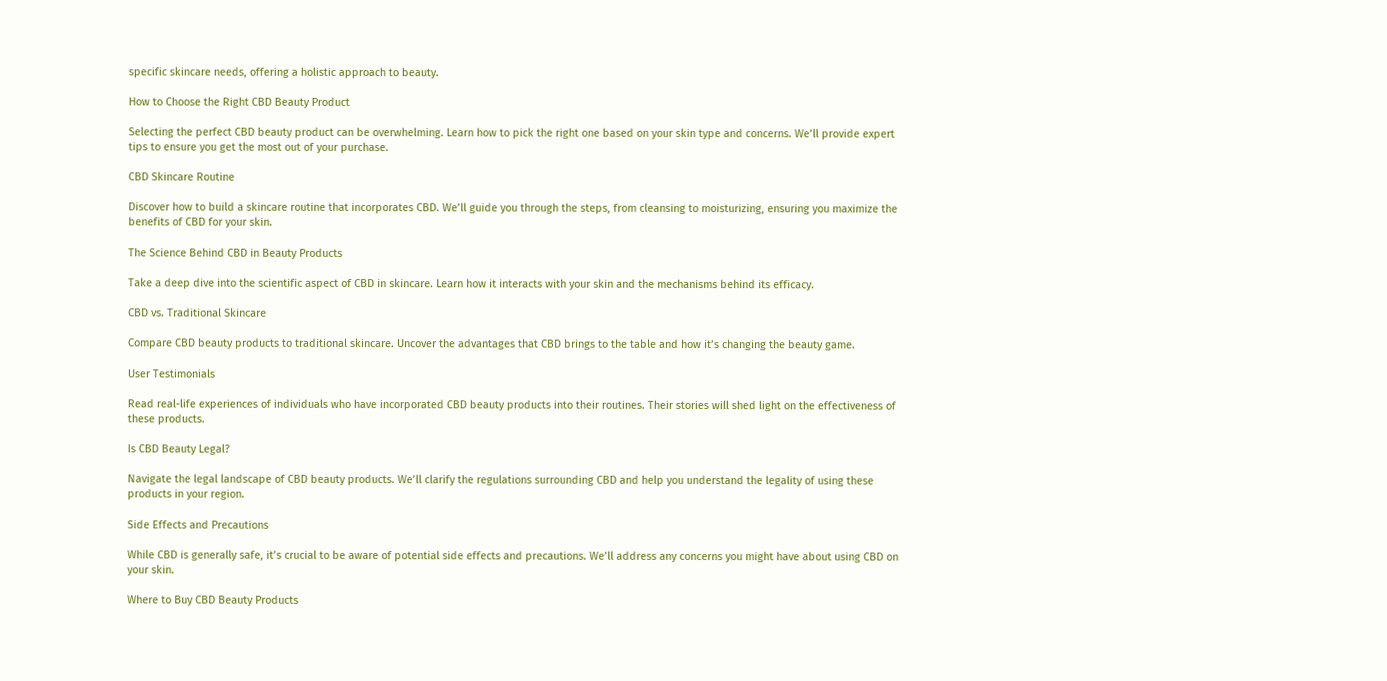specific skincare needs, offering a holistic approach to beauty.

How to Choose the Right CBD Beauty Product

Selecting the perfect CBD beauty product can be overwhelming. Learn how to pick the right one based on your skin type and concerns. We’ll provide expert tips to ensure you get the most out of your purchase.

CBD Skincare Routine

Discover how to build a skincare routine that incorporates CBD. We’ll guide you through the steps, from cleansing to moisturizing, ensuring you maximize the benefits of CBD for your skin.

The Science Behind CBD in Beauty Products

Take a deep dive into the scientific aspect of CBD in skincare. Learn how it interacts with your skin and the mechanisms behind its efficacy.

CBD vs. Traditional Skincare

Compare CBD beauty products to traditional skincare. Uncover the advantages that CBD brings to the table and how it’s changing the beauty game.

User Testimonials

Read real-life experiences of individuals who have incorporated CBD beauty products into their routines. Their stories will shed light on the effectiveness of these products.

Is CBD Beauty Legal?

Navigate the legal landscape of CBD beauty products. We’ll clarify the regulations surrounding CBD and help you understand the legality of using these products in your region.

Side Effects and Precautions

While CBD is generally safe, it’s crucial to be aware of potential side effects and precautions. We’ll address any concerns you might have about using CBD on your skin.

Where to Buy CBD Beauty Products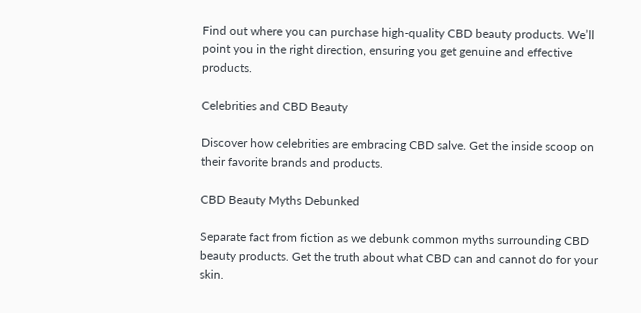Find out where you can purchase high-quality CBD beauty products. We’ll point you in the right direction, ensuring you get genuine and effective products.

Celebrities and CBD Beauty

Discover how celebrities are embracing CBD salve. Get the inside scoop on their favorite brands and products.

CBD Beauty Myths Debunked

Separate fact from fiction as we debunk common myths surrounding CBD beauty products. Get the truth about what CBD can and cannot do for your skin.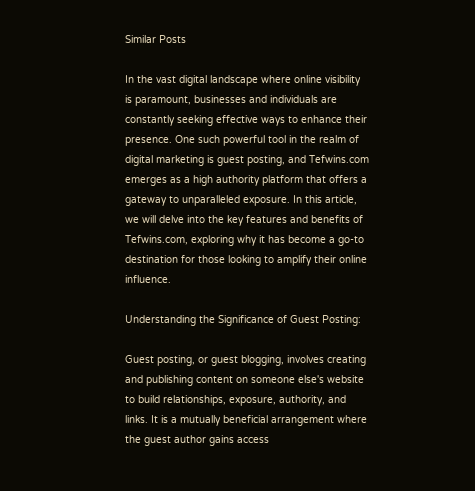Similar Posts

In the vast digital landscape where online visibility is paramount, businesses and individuals are constantly seeking effective ways to enhance their presence. One such powerful tool in the realm of digital marketing is guest posting, and Tefwins.com emerges as a high authority platform that offers a gateway to unparalleled exposure. In this article, we will delve into the key features and benefits of Tefwins.com, exploring why it has become a go-to destination for those looking to amplify their online influence.

Understanding the Significance of Guest Posting:

Guest posting, or guest blogging, involves creating and publishing content on someone else's website to build relationships, exposure, authority, and links. It is a mutually beneficial arrangement where the guest author gains access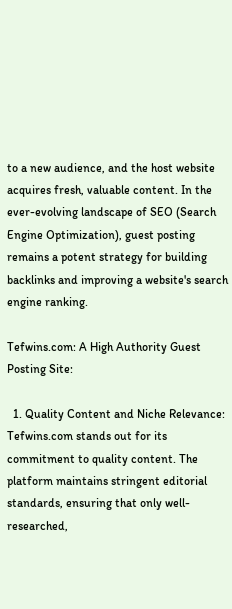to a new audience, and the host website acquires fresh, valuable content. In the ever-evolving landscape of SEO (Search Engine Optimization), guest posting remains a potent strategy for building backlinks and improving a website's search engine ranking.

Tefwins.com: A High Authority Guest Posting Site:

  1. Quality Content and Niche Relevance: Tefwins.com stands out for its commitment to quality content. The platform maintains stringent editorial standards, ensuring that only well-researched,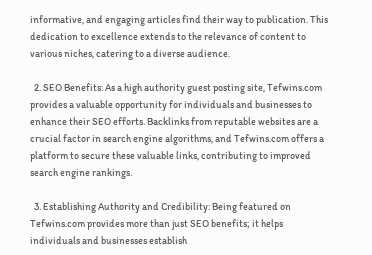informative, and engaging articles find their way to publication. This dedication to excellence extends to the relevance of content to various niches, catering to a diverse audience.

  2. SEO Benefits: As a high authority guest posting site, Tefwins.com provides a valuable opportunity for individuals and businesses to enhance their SEO efforts. Backlinks from reputable websites are a crucial factor in search engine algorithms, and Tefwins.com offers a platform to secure these valuable links, contributing to improved search engine rankings.

  3. Establishing Authority and Credibility: Being featured on Tefwins.com provides more than just SEO benefits; it helps individuals and businesses establish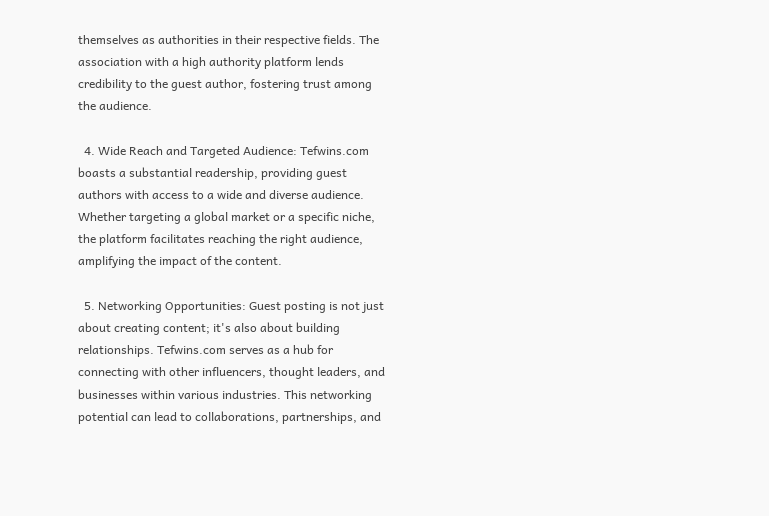themselves as authorities in their respective fields. The association with a high authority platform lends credibility to the guest author, fostering trust among the audience.

  4. Wide Reach and Targeted Audience: Tefwins.com boasts a substantial readership, providing guest authors with access to a wide and diverse audience. Whether targeting a global market or a specific niche, the platform facilitates reaching the right audience, amplifying the impact of the content.

  5. Networking Opportunities: Guest posting is not just about creating content; it's also about building relationships. Tefwins.com serves as a hub for connecting with other influencers, thought leaders, and businesses within various industries. This networking potential can lead to collaborations, partnerships, and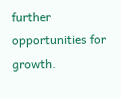further opportunities for growth.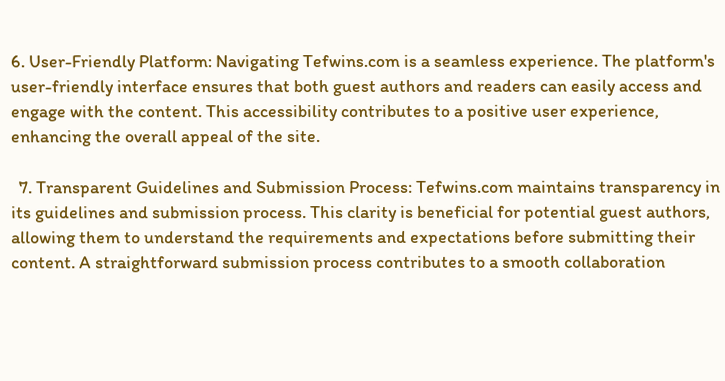6. User-Friendly Platform: Navigating Tefwins.com is a seamless experience. The platform's user-friendly interface ensures that both guest authors and readers can easily access and engage with the content. This accessibility contributes to a positive user experience, enhancing the overall appeal of the site.

  7. Transparent Guidelines and Submission Process: Tefwins.com maintains transparency in its guidelines and submission process. This clarity is beneficial for potential guest authors, allowing them to understand the requirements and expectations before submitting their content. A straightforward submission process contributes to a smooth collaboration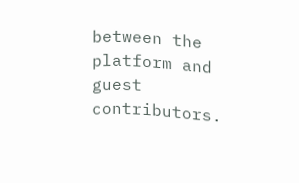between the platform and guest contributors.